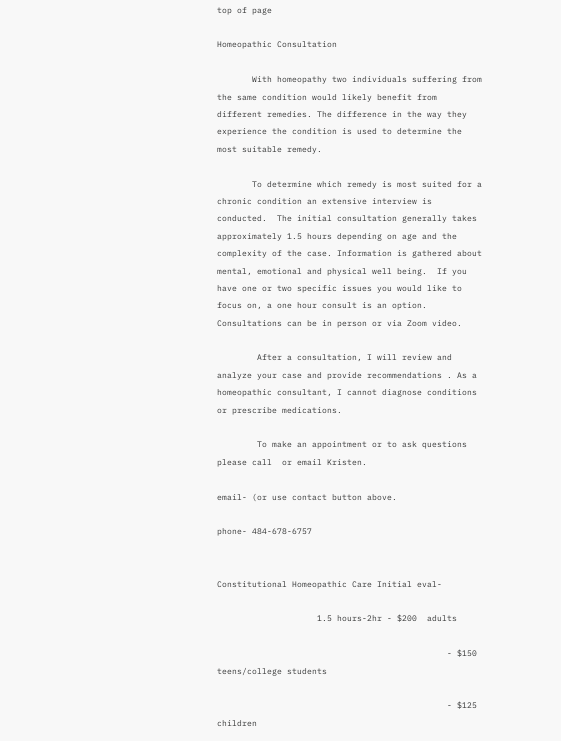top of page

Homeopathic Consultation

       With homeopathy two individuals suffering from the same condition would likely benefit from different remedies. The difference in the way they experience the condition is used to determine the most suitable remedy.

       To determine which remedy is most suited for a chronic condition an extensive interview is conducted.  The initial consultation generally takes approximately 1.5 hours depending on age and the complexity of the case. Information is gathered about mental, emotional and physical well being.  If you have one or two specific issues you would like to focus on, a one hour consult is an option. Consultations can be in person or via Zoom video.

        After a consultation, I will review and analyze your case and provide recommendations . As a homeopathic consultant, I cannot diagnose conditions or prescribe medications.

        To make an appointment or to ask questions please call  or email Kristen.

email- (or use contact button above.

phone- 484-678-6757


Constitutional Homeopathic Care Initial eval-

                    1.5 hours-2hr - $200  adults

                                              - $150  teens/college students

                                              - $125 children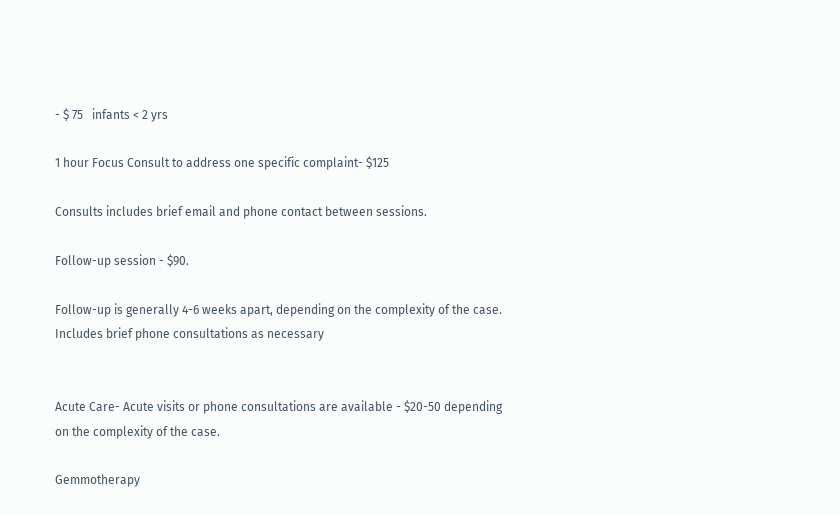- $ 75   infants < 2 yrs

1 hour Focus Consult to address one specific complaint- $125

Consults includes brief email and phone contact between sessions.

Follow-up session - $90.

Follow-up is generally 4-6 weeks apart, depending on the complexity of the case. Includes brief phone consultations as necessary


Acute Care- Acute visits or phone consultations are available - $20-50 depending on the complexity of the case.

Gemmotherapy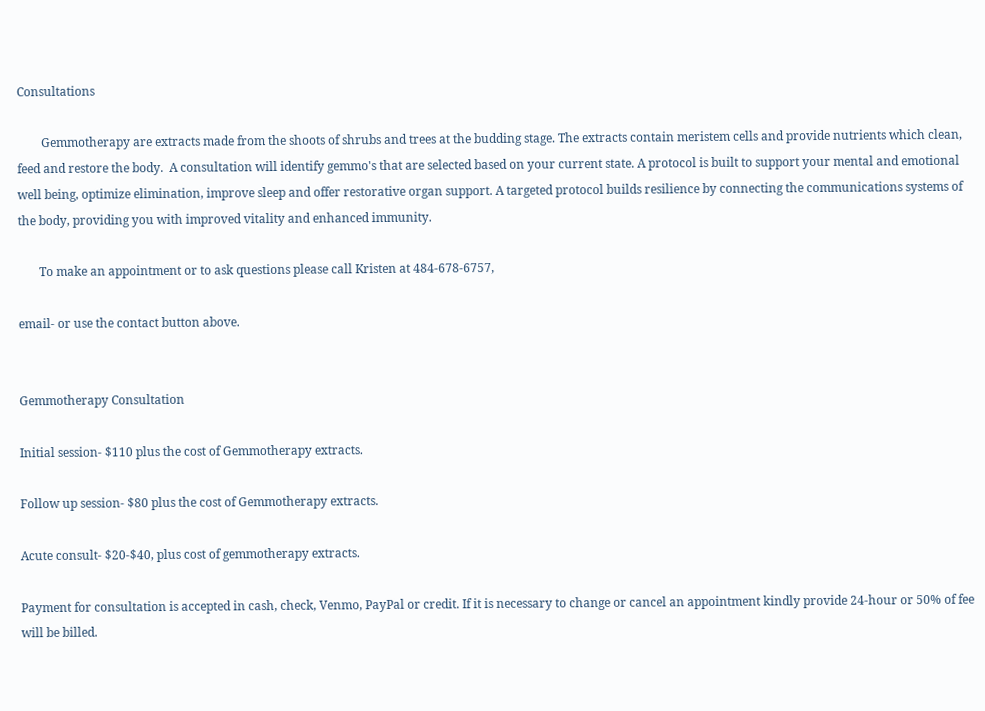Consultations

        Gemmotherapy are extracts made from the shoots of shrubs and trees at the budding stage. The extracts contain meristem cells and provide nutrients which clean, feed and restore the body.  A consultation will identify gemmo's that are selected based on your current state. A protocol is built to support your mental and emotional well being, optimize elimination, improve sleep and offer restorative organ support. A targeted protocol builds resilience by connecting the communications systems of the body, providing you with improved vitality and enhanced immunity.

       To make an appointment or to ask questions please call Kristen at 484-678-6757,

email- or use the contact button above.


Gemmotherapy Consultation

Initial session- $110 plus the cost of Gemmotherapy extracts.

Follow up session- $80 plus the cost of Gemmotherapy extracts.

Acute consult- $20-$40, plus cost of gemmotherapy extracts.

Payment for consultation is accepted in cash, check, Venmo, PayPal or credit. If it is necessary to change or cancel an appointment kindly provide 24-hour or 50% of fee will be billed.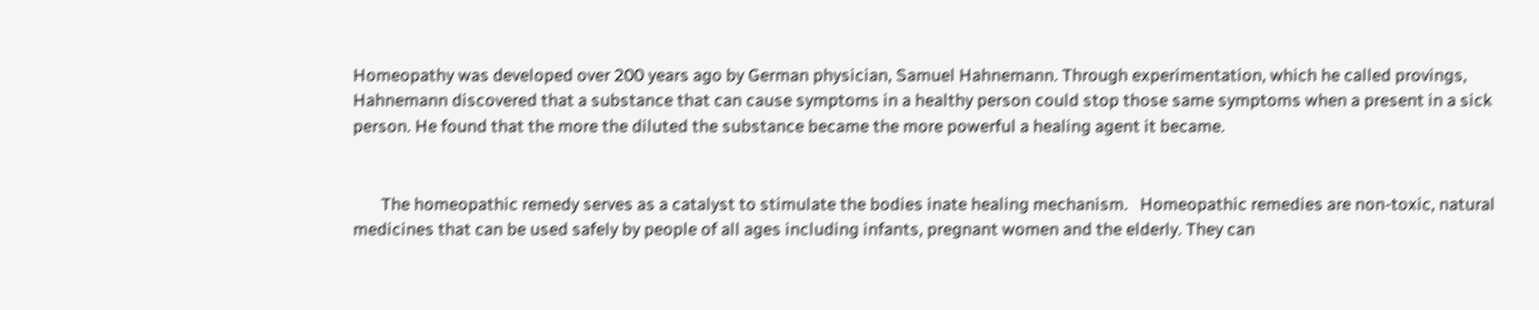Homeopathy was developed over 200 years ago by German physician, Samuel Hahnemann. Through experimentation, which he called provings, Hahnemann discovered that a substance that can cause symptoms in a healthy person could stop those same symptoms when a present in a sick person. He found that the more the diluted the substance became the more powerful a healing agent it became.


       The homeopathic remedy serves as a catalyst to stimulate the bodies inate healing mechanism.   Homeopathic remedies are non-toxic, natural medicines that can be used safely by people of all ages including infants, pregnant women and the elderly. They can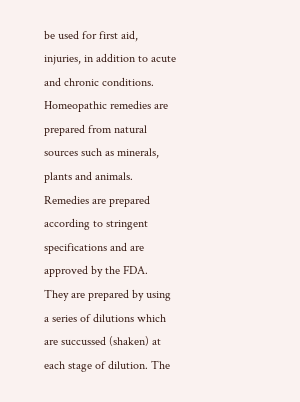be used for first aid, injuries, in addition to acute and chronic conditions. Homeopathic remedies are prepared from natural sources such as minerals, plants and animals. Remedies are prepared according to stringent specifications and are approved by the FDA.  They are prepared by using a series of dilutions which are succussed (shaken) at each stage of dilution. The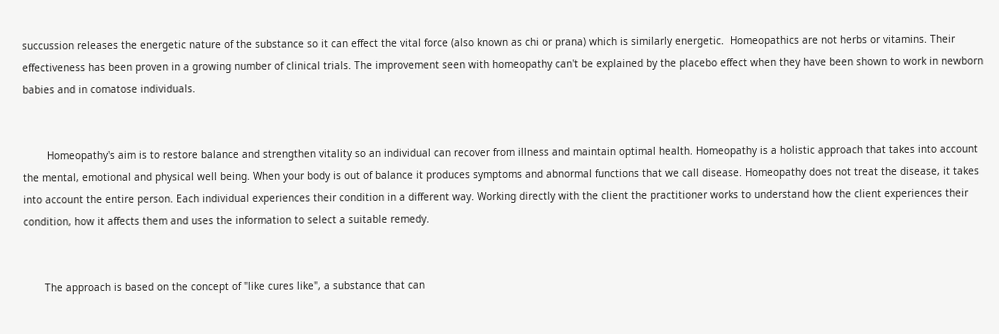succussion releases the energetic nature of the substance so it can effect the vital force (also known as chi or prana) which is similarly energetic.  Homeopathics are not herbs or vitamins. Their effectiveness has been proven in a growing number of clinical trials. The improvement seen with homeopathy can't be explained by the placebo effect when they have been shown to work in newborn babies and in comatose individuals.


        Homeopathy's aim is to restore balance and strengthen vitality so an individual can recover from illness and maintain optimal health. Homeopathy is a holistic approach that takes into account the mental, emotional and physical well being. When your body is out of balance it produces symptoms and abnormal functions that we call disease. Homeopathy does not treat the disease, it takes into account the entire person. Each individual experiences their condition in a different way. Working directly with the client the practitioner works to understand how the client experiences their condition, how it affects them and uses the information to select a suitable remedy.


       The approach is based on the concept of "like cures like", a substance that can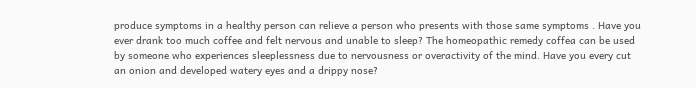produce symptoms in a healthy person can relieve a person who presents with those same symptoms . Have you ever drank too much coffee and felt nervous and unable to sleep? The homeopathic remedy coffea can be used by someone who experiences sleeplessness due to nervousness or overactivity of the mind. Have you every cut an onion and developed watery eyes and a drippy nose?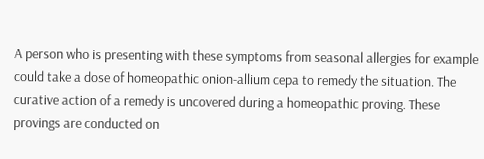A person who is presenting with these symptoms from seasonal allergies for example could take a dose of homeopathic onion-allium cepa to remedy the situation. The curative action of a remedy is uncovered during a homeopathic proving. These provings are conducted on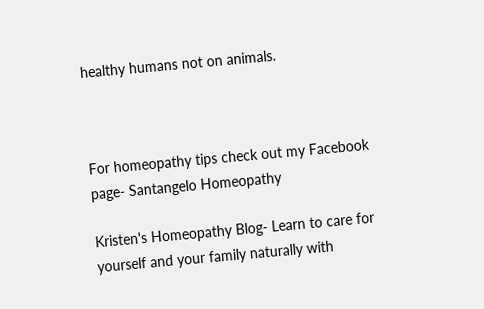healthy humans not on animals.



For homeopathy tips check out my Facebook page- Santangelo Homeopathy

Kristen's Homeopathy Blog- Learn to care for yourself and your family naturally with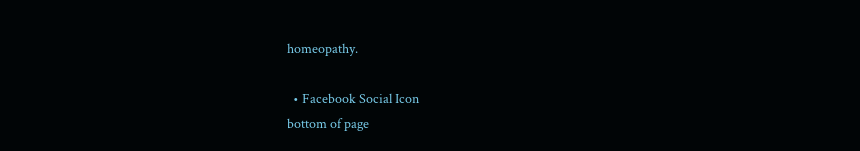homeopathy.

  • Facebook Social Icon
bottom of page